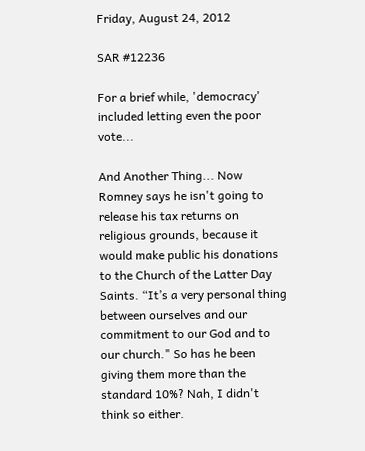Friday, August 24, 2012

SAR #12236

For a brief while, 'democracy' included letting even the poor vote...

And Another Thing... Now Romney says he isn't going to release his tax returns on religious grounds, because it would make public his donations to the Church of the Latter Day Saints. “It’s a very personal thing between ourselves and our commitment to our God and to our church." So has he been giving them more than the standard 10%? Nah, I didn't think so either.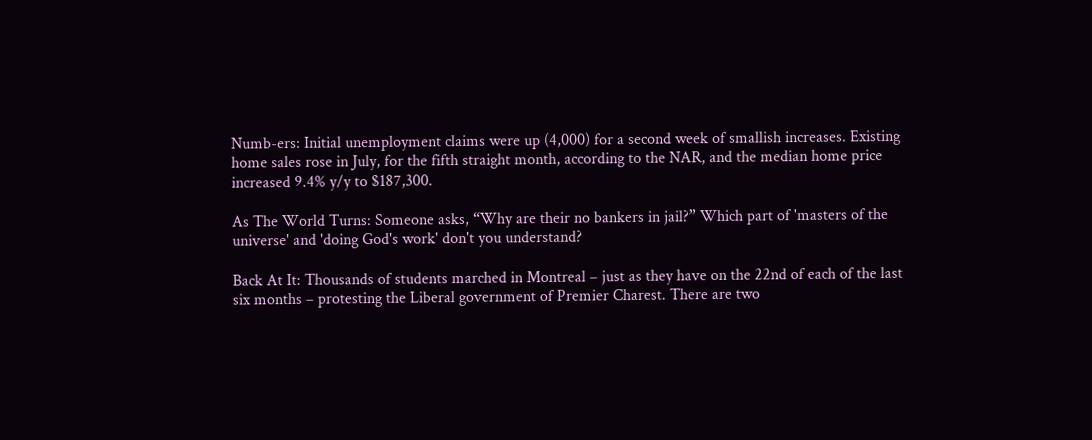Numb-ers: Initial unemployment claims were up (4,000) for a second week of smallish increases. Existing home sales rose in July, for the fifth straight month, according to the NAR, and the median home price increased 9.4% y/y to $187,300.

As The World Turns: Someone asks, “Why are their no bankers in jail?” Which part of 'masters of the universe' and 'doing God's work' don't you understand?

Back At It: Thousands of students marched in Montreal – just as they have on the 22nd of each of the last six months – protesting the Liberal government of Premier Charest. There are two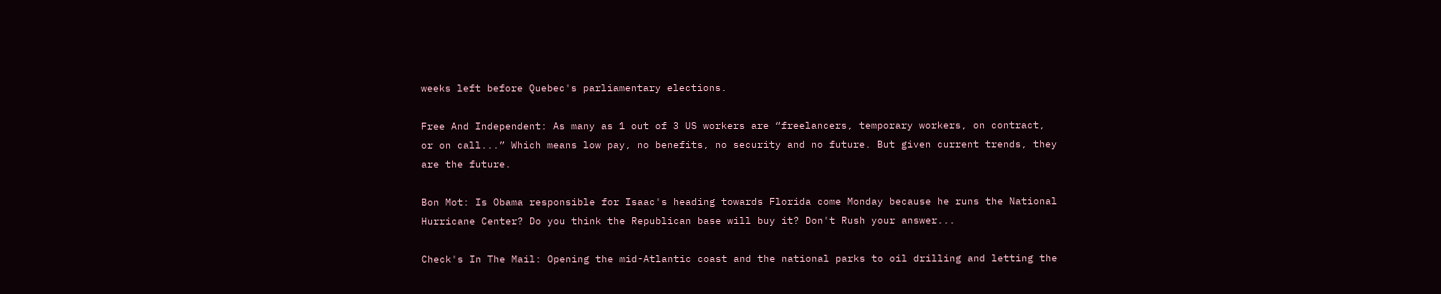weeks left before Quebec's parliamentary elections.

Free And Independent: As many as 1 out of 3 US workers are “freelancers, temporary workers, on contract, or on call...” Which means low pay, no benefits, no security and no future. But given current trends, they are the future.

Bon Mot: Is Obama responsible for Isaac's heading towards Florida come Monday because he runs the National Hurricane Center? Do you think the Republican base will buy it? Don't Rush your answer...

Check's In The Mail: Opening the mid-Atlantic coast and the national parks to oil drilling and letting the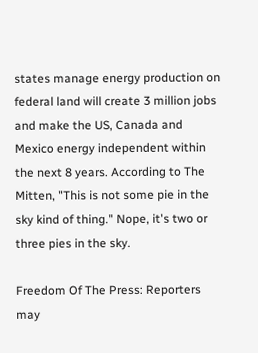states manage energy production on federal land will create 3 million jobs and make the US, Canada and Mexico energy independent within the next 8 years. According to The Mitten, "This is not some pie in the sky kind of thing." Nope, it's two or three pies in the sky.

Freedom Of The Press: Reporters may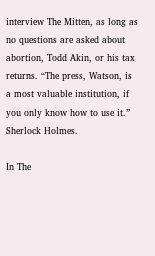interview The Mitten, as long as no questions are asked about abortion, Todd Akin, or his tax returns. “The press, Watson, is a most valuable institution, if you only know how to use it.” Sherlock Holmes.

In The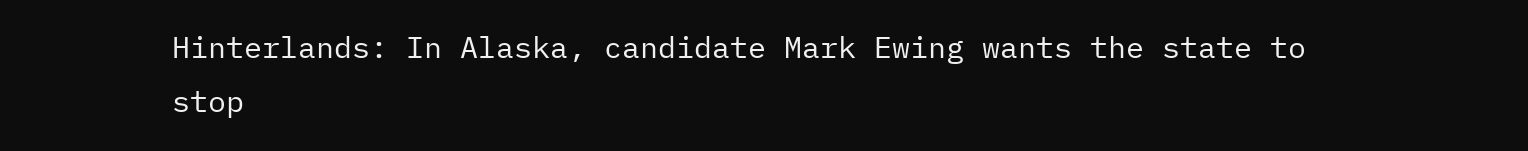Hinterlands: In Alaska, candidate Mark Ewing wants the state to stop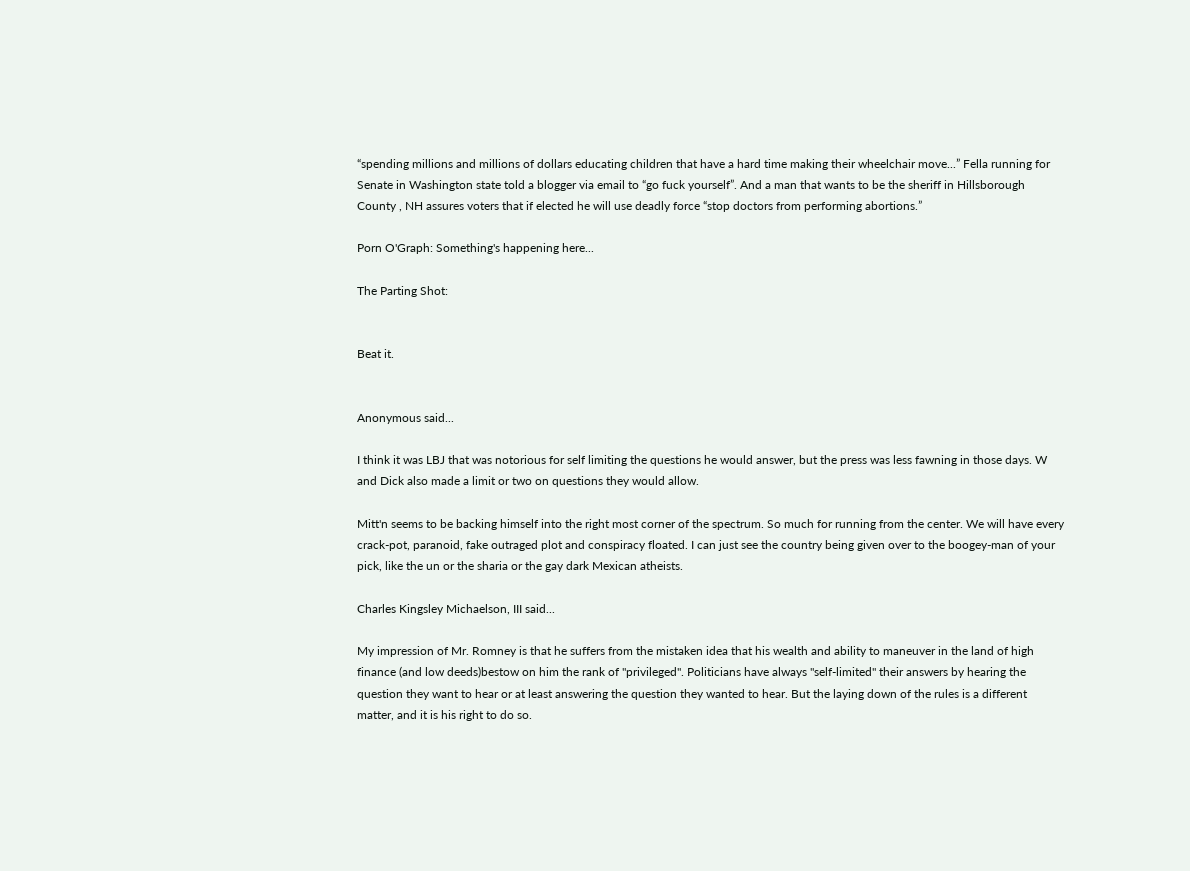“spending millions and millions of dollars educating children that have a hard time making their wheelchair move...” Fella running for Senate in Washington state told a blogger via email to “go fuck yourself”. And a man that wants to be the sheriff in Hillsborough County , NH assures voters that if elected he will use deadly force “stop doctors from performing abortions.”

Porn O'Graph: Something's happening here...

The Parting Shot:


Beat it.


Anonymous said...

I think it was LBJ that was notorious for self limiting the questions he would answer, but the press was less fawning in those days. W and Dick also made a limit or two on questions they would allow.

Mitt'n seems to be backing himself into the right most corner of the spectrum. So much for running from the center. We will have every crack-pot, paranoid, fake outraged plot and conspiracy floated. I can just see the country being given over to the boogey-man of your pick, like the un or the sharia or the gay dark Mexican atheists.

Charles Kingsley Michaelson, III said...

My impression of Mr. Romney is that he suffers from the mistaken idea that his wealth and ability to maneuver in the land of high finance (and low deeds)bestow on him the rank of "privileged". Politicians have always "self-limited" their answers by hearing the question they want to hear or at least answering the question they wanted to hear. But the laying down of the rules is a different matter, and it is his right to do so.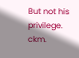But not his privilege. ckm.